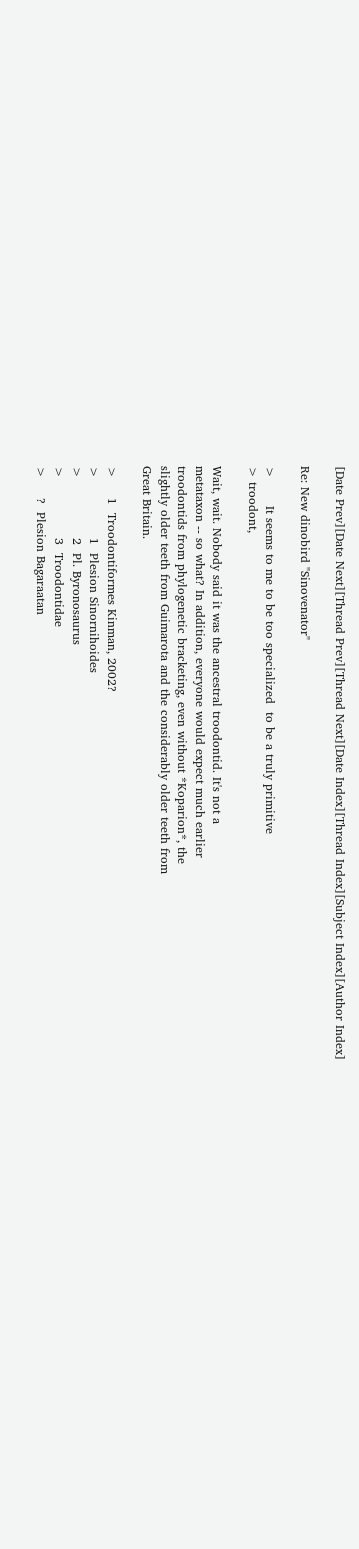[Date Prev][Date Next][Thread Prev][Thread Next][Date Index][Thread Index][Subject Index][Author Index]

Re: New dinobird "Sinovenator"

>       It seems to me to be too specialized  to be a truly primitive
> troodont,

Wait, wait. Nobody said it was the ancestral troodontid. It's not a
metataxon -- so what? In addition, everyone would expect much earlier
troodontids from phylogenetic bracketing, even without *Koparion*, the
slightly older teeth from Guimarota and the considerably older teeth from
Great Britain.

>     1  Troodontiformes Kinman, 2002?
>               1  Plesion Sinornihoides
>               2  Pl. Byronosaurus
>               3  Troodontidae
>     ?  Plesion Bagaraatan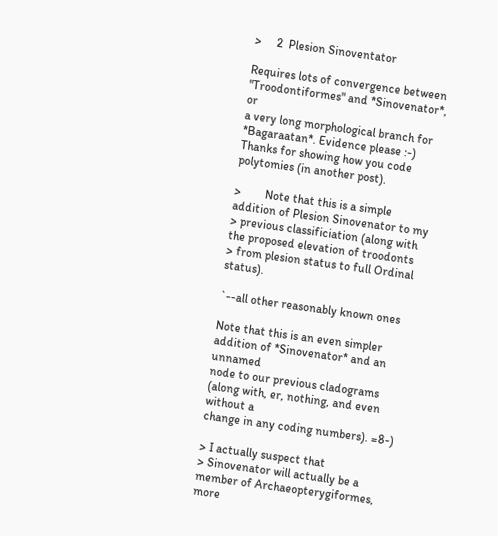>     2  Plesion Sinoventator

Requires lots of convergence between "Troodontiformes" and *Sinovenator*, or
a very long morphological branch for *Bagaraatan*. Evidence please :-)
Thanks for showing how you code polytomies (in another post).

>        Note that this is a simple addition of Plesion Sinovenator to my
> previous classificiation (along with the proposed elevation of troodonts
> from plesion status to full Ordinal status).

`--all other reasonably known ones

Note that this is an even simpler addition of *Sinovenator* and an unnamed
node to our previous cladograms (along with, er, nothing, and even without a
change in any coding numbers). =8-)

> I actually suspect that
> Sinovenator will actually be a member of Archaeopterygiformes, more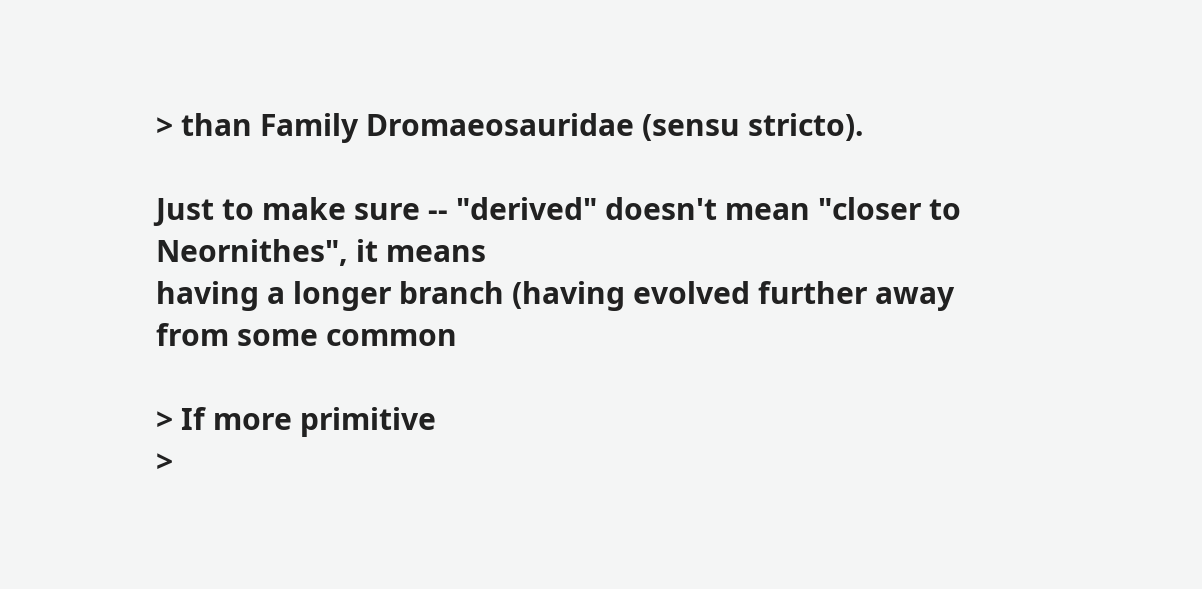> than Family Dromaeosauridae (sensu stricto).

Just to make sure -- "derived" doesn't mean "closer to Neornithes", it means
having a longer branch (having evolved further away from some common

> If more primitive
>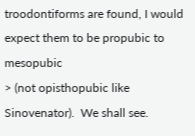troodontiforms are found, I would expect them to be propubic to mesopubic
> (not opisthopubic like Sinovenator).  We shall see.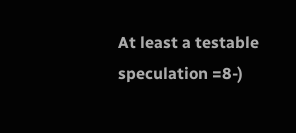At least a testable speculation =8-)